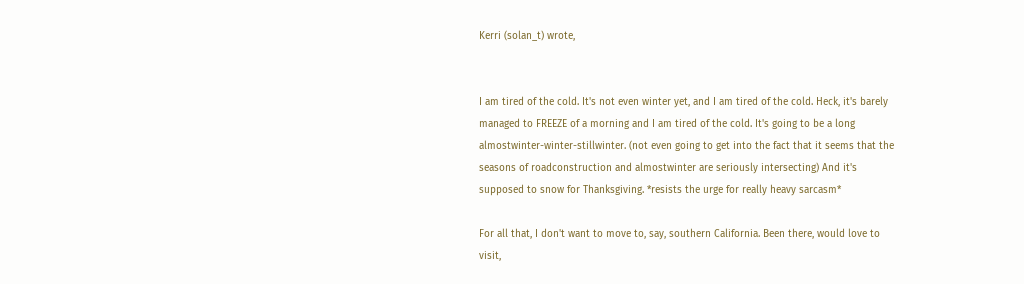Kerri (solan_t) wrote,


I am tired of the cold. It's not even winter yet, and I am tired of the cold. Heck, it's barely managed to FREEZE of a morning and I am tired of the cold. It's going to be a long almostwinter-winter-stillwinter. (not even going to get into the fact that it seems that the seasons of roadconstruction and almostwinter are seriously intersecting) And it's supposed to snow for Thanksgiving. *resists the urge for really heavy sarcasm*

For all that, I don't want to move to, say, southern California. Been there, would love to visit,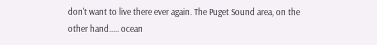don't want to live there ever again. The Puget Sound area, on the other hand..... ocean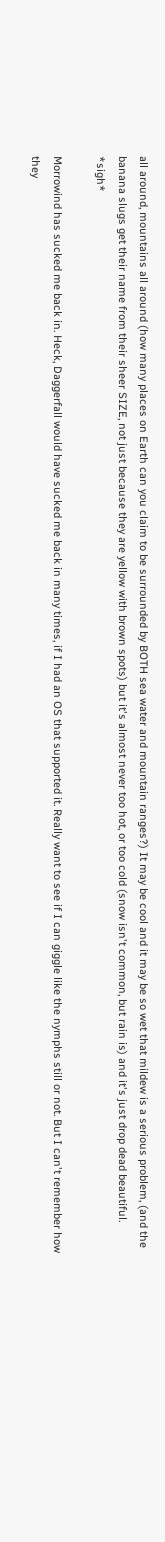all around, mountains all around (how many places on Earth can you claim to be surrounded by BOTH sea water and mountain ranges?) It may be cool and it may be so wet that mildew is a serious problem, (and the banana slugs get their name from their sheer SIZE, not just because they are yellow with brown spots) but it's almost never too hot, or too cold (snow isn't common, but rain is) and it's just drop dead beautiful. *sigh*

Morrowind has sucked me back in. Heck, Daggerfall would have sucked me back in many times, if I had an OS that supported it. Really want to see if I can giggle like the nymphs still or not. But I can't remember how they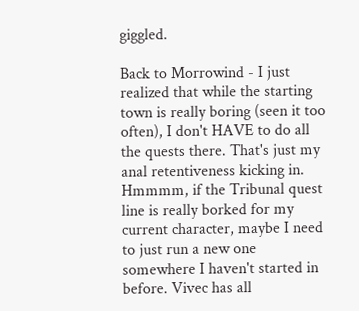giggled.

Back to Morrowind - I just realized that while the starting town is really boring (seen it too often), I don't HAVE to do all the quests there. That's just my anal retentiveness kicking in. Hmmmm, if the Tribunal quest line is really borked for my current character, maybe I need to just run a new one somewhere I haven't started in before. Vivec has all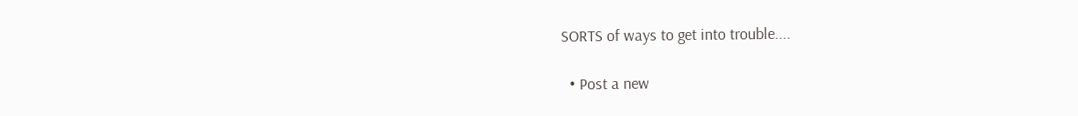SORTS of ways to get into trouble....

  • Post a new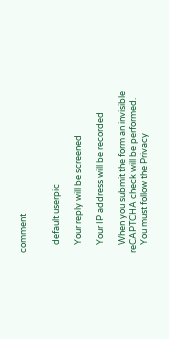comment


    default userpic

    Your reply will be screened

    Your IP address will be recorded

    When you submit the form an invisible reCAPTCHA check will be performed.
    You must follow the Privacy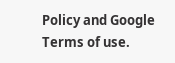Policy and Google Terms of use.